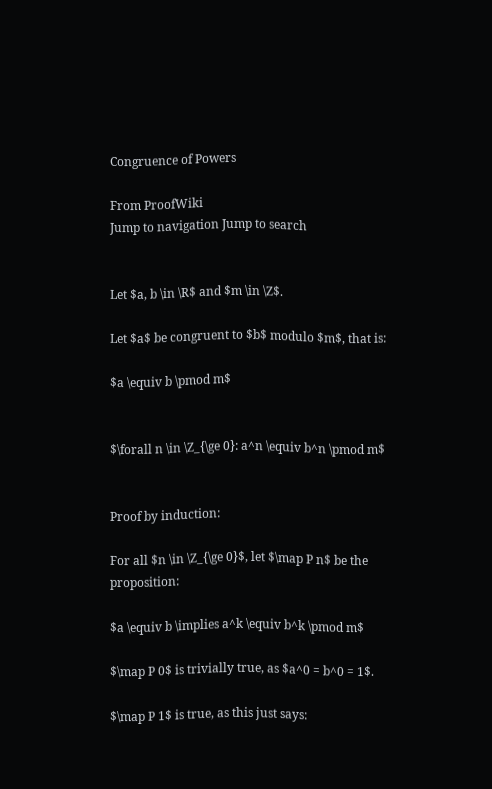Congruence of Powers

From ProofWiki
Jump to navigation Jump to search


Let $a, b \in \R$ and $m \in \Z$.

Let $a$ be congruent to $b$ modulo $m$, that is:

$a \equiv b \pmod m$


$\forall n \in \Z_{\ge 0}: a^n \equiv b^n \pmod m$


Proof by induction:

For all $n \in \Z_{\ge 0}$, let $\map P n$ be the proposition:

$a \equiv b \implies a^k \equiv b^k \pmod m$

$\map P 0$ is trivially true, as $a^0 = b^0 = 1$.

$\map P 1$ is true, as this just says: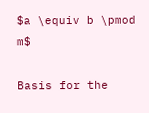$a \equiv b \pmod m$

Basis for the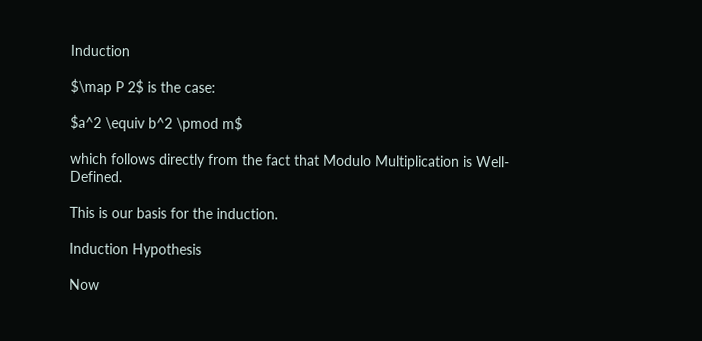Induction

$\map P 2$ is the case:

$a^2 \equiv b^2 \pmod m$

which follows directly from the fact that Modulo Multiplication is Well-Defined.

This is our basis for the induction.

Induction Hypothesis

Now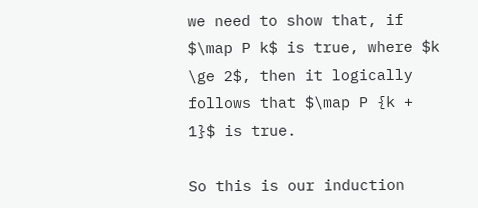we need to show that, if $\map P k$ is true, where $k \ge 2$, then it logically follows that $\map P {k + 1}$ is true.

So this is our induction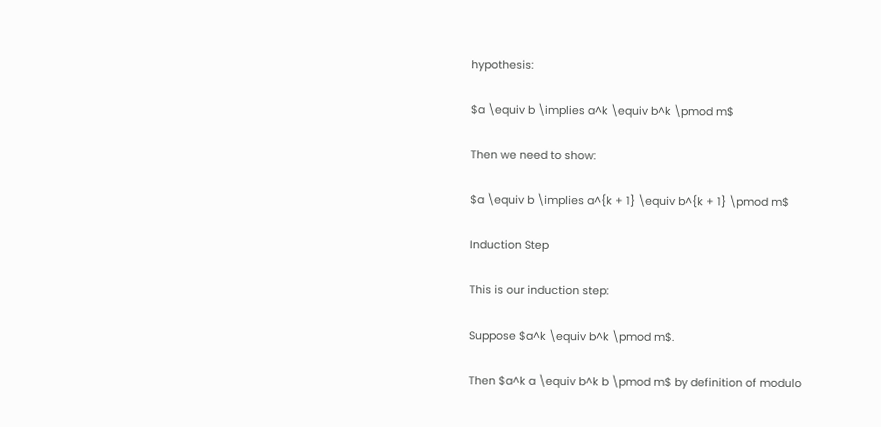hypothesis:

$a \equiv b \implies a^k \equiv b^k \pmod m$

Then we need to show:

$a \equiv b \implies a^{k + 1} \equiv b^{k + 1} \pmod m$

Induction Step

This is our induction step:

Suppose $a^k \equiv b^k \pmod m$.

Then $a^k a \equiv b^k b \pmod m$ by definition of modulo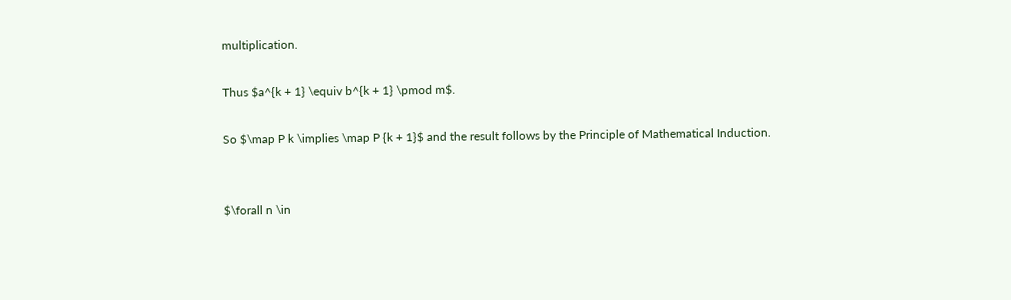multiplication.

Thus $a^{k + 1} \equiv b^{k + 1} \pmod m$.

So $\map P k \implies \map P {k + 1}$ and the result follows by the Principle of Mathematical Induction.


$\forall n \in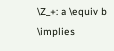\Z_+: a \equiv b \implies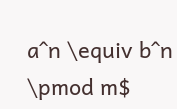a^n \equiv b^n \pmod m$